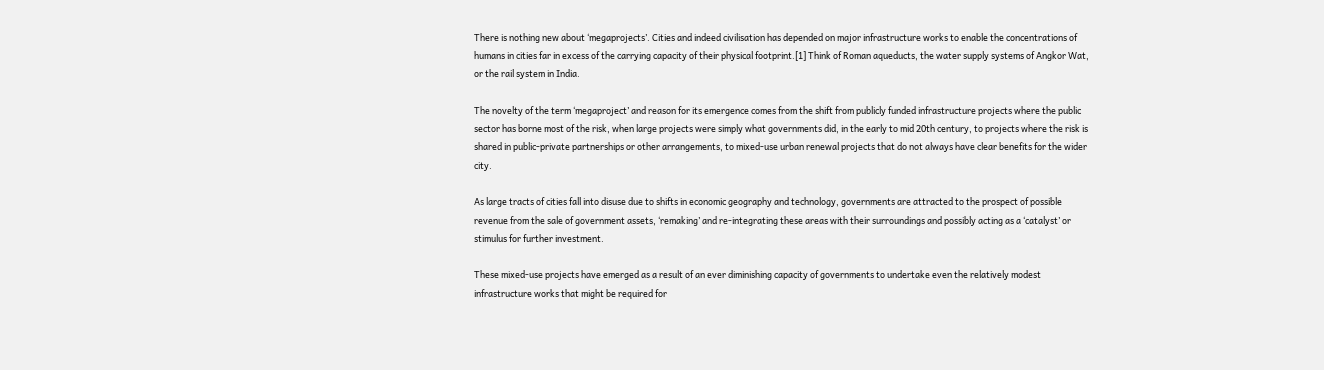There is nothing new about ‘megaprojects’. Cities and indeed civilisation has depended on major infrastructure works to enable the concentrations of humans in cities far in excess of the carrying capacity of their physical footprint.[1] Think of Roman aqueducts, the water supply systems of Angkor Wat, or the rail system in India.

The novelty of the term ‘megaproject’ and reason for its emergence comes from the shift from publicly funded infrastructure projects where the public sector has borne most of the risk, when large projects were simply what governments did, in the early to mid 20th century, to projects where the risk is shared in public-private partnerships or other arrangements, to mixed-use urban renewal projects that do not always have clear benefits for the wider city.

As large tracts of cities fall into disuse due to shifts in economic geography and technology, governments are attracted to the prospect of possible revenue from the sale of government assets, ‘remaking’ and re-integrating these areas with their surroundings and possibly acting as a ‘catalyst’ or stimulus for further investment.

These mixed-use projects have emerged as a result of an ever diminishing capacity of governments to undertake even the relatively modest infrastructure works that might be required for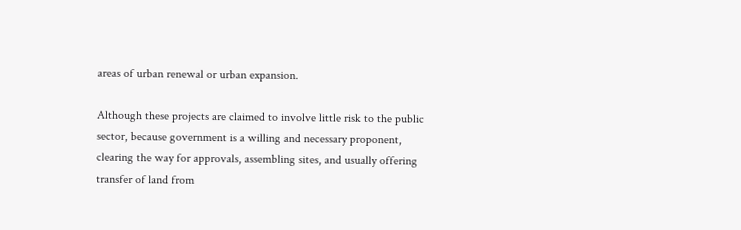areas of urban renewal or urban expansion.

Although these projects are claimed to involve little risk to the public sector, because government is a willing and necessary proponent, clearing the way for approvals, assembling sites, and usually offering transfer of land from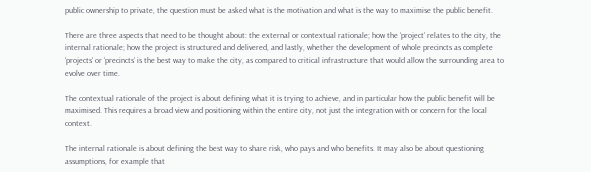public ownership to private, the question must be asked what is the motivation and what is the way to maximise the public benefit.

There are three aspects that need to be thought about: the external or contextual rationale; how the ‘project’ relates to the city, the internal rationale; how the project is structured and delivered, and lastly, whether the development of whole precincts as complete ‘projects’ or ‘precincts’ is the best way to make the city, as compared to critical infrastructure that would allow the surrounding area to evolve over time.

The contextual rationale of the project is about defining what it is trying to achieve, and in particular how the public benefit will be maximised. This requires a broad view and positioning within the entire city, not just the integration with or concern for the local context.

The internal rationale is about defining the best way to share risk, who pays and who benefits. It may also be about questioning assumptions, for example that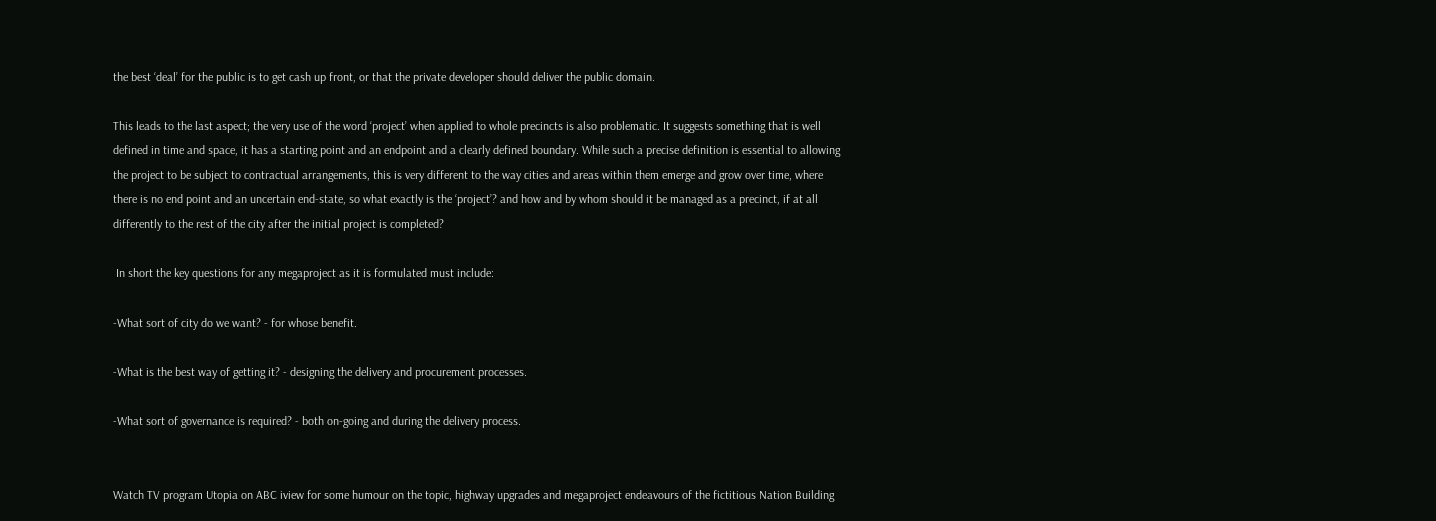the best ‘deal’ for the public is to get cash up front, or that the private developer should deliver the public domain.

This leads to the last aspect; the very use of the word ‘project’ when applied to whole precincts is also problematic. It suggests something that is well defined in time and space, it has a starting point and an endpoint and a clearly defined boundary. While such a precise definition is essential to allowing the project to be subject to contractual arrangements, this is very different to the way cities and areas within them emerge and grow over time, where there is no end point and an uncertain end-state, so what exactly is the ‘project’? and how and by whom should it be managed as a precinct, if at all differently to the rest of the city after the initial project is completed?

 In short the key questions for any megaproject as it is formulated must include:

-What sort of city do we want? - for whose benefit.

-What is the best way of getting it? - designing the delivery and procurement processes.

-What sort of governance is required? - both on-going and during the delivery process.


Watch TV program Utopia on ABC iview for some humour on the topic, highway upgrades and megaproject endeavours of the fictitious Nation Building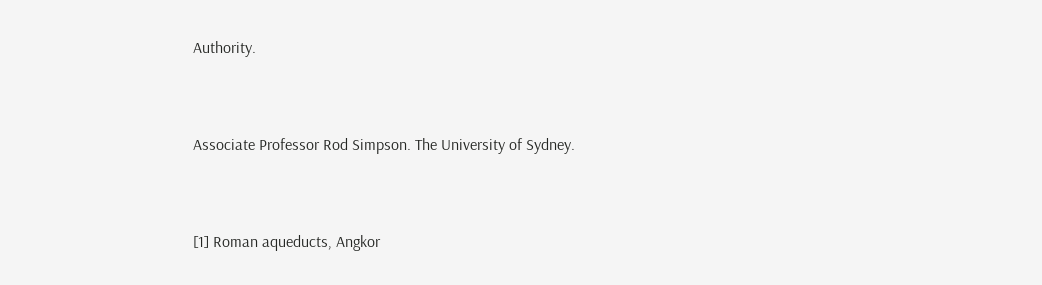Authority.


Associate Professor Rod Simpson. The University of Sydney.


[1] Roman aqueducts, Angkor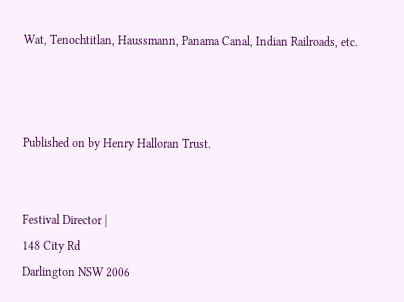Wat, Tenochtitlan, Haussmann, Panama Canal, Indian Railroads, etc.



Published on by Henry Halloran Trust.


Festival Director |
148 City Rd
Darlington NSW 2006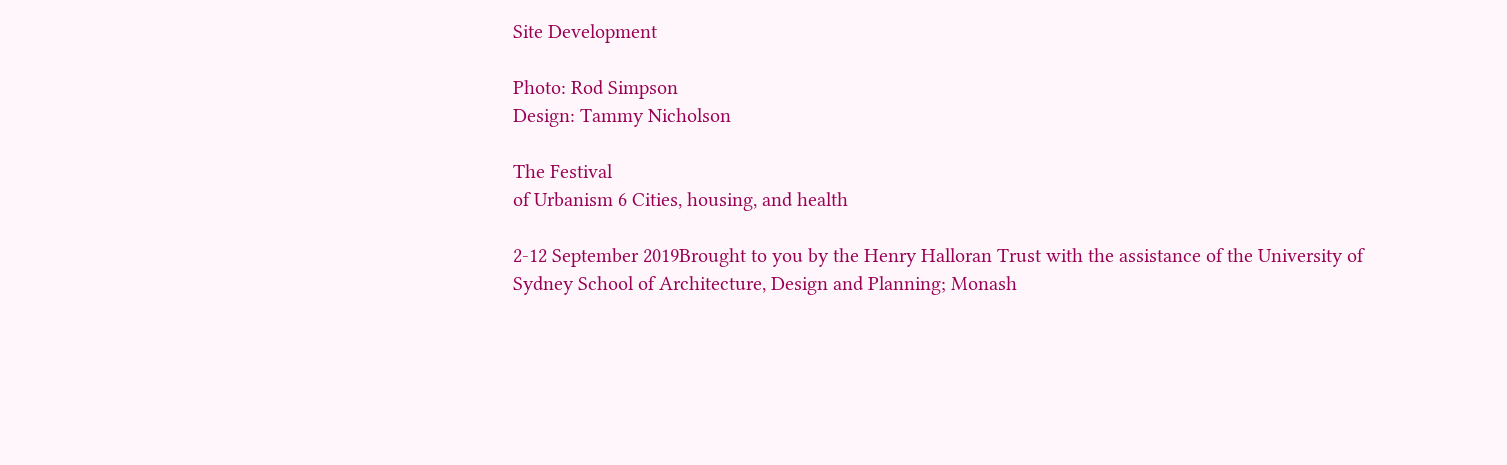Site Development

Photo: Rod Simpson
Design: Tammy Nicholson

The Festival
of Urbanism 6 Cities, housing, and health

2-12 September 2019Brought to you by the Henry Halloran Trust with the assistance of the University of Sydney School of Architecture, Design and Planning; Monash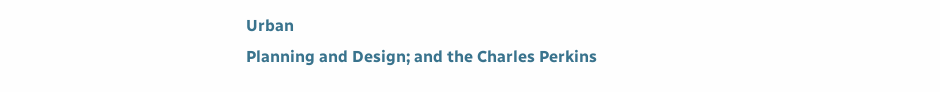Urban
Planning and Design; and the Charles Perkins